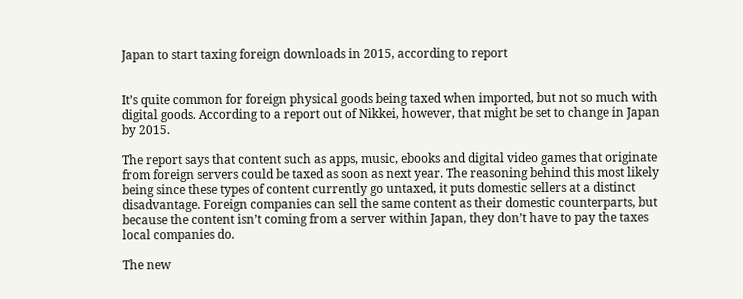Japan to start taxing foreign downloads in 2015, according to report


It’s quite common for foreign physical goods being taxed when imported, but not so much with digital goods. According to a report out of Nikkei, however, that might be set to change in Japan by 2015.

The report says that content such as apps, music, ebooks and digital video games that originate from foreign servers could be taxed as soon as next year. The reasoning behind this most likely being since these types of content currently go untaxed, it puts domestic sellers at a distinct disadvantage. Foreign companies can sell the same content as their domestic counterparts, but because the content isn’t coming from a server within Japan, they don’t have to pay the taxes local companies do.

The new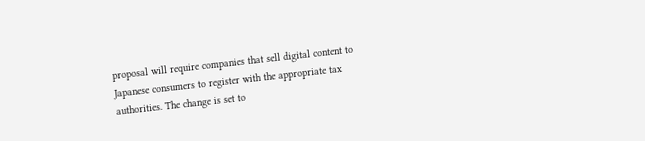proposal will require companies that sell digital content to Japanese consumers to register with the appropriate tax authorities. The change is set to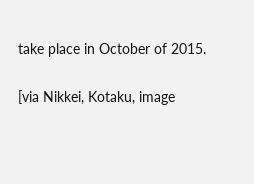take place in October of 2015.

[via Nikkei, Kotaku, image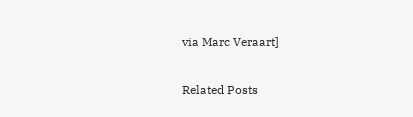via Marc Veraart]

Related Posts